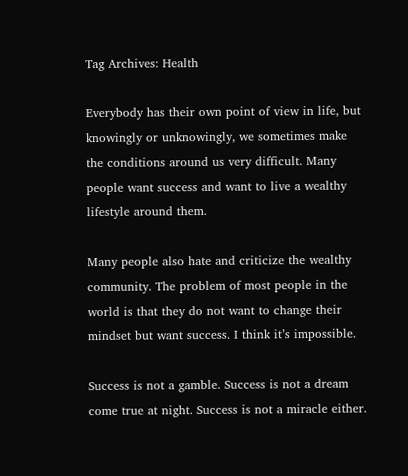Tag Archives: Health

Everybody has their own point of view in life, but knowingly or unknowingly, we sometimes make the conditions around us very difficult. Many people want success and want to live a wealthy lifestyle around them.

Many people also hate and criticize the wealthy community. The problem of most people in the world is that they do not want to change their mindset but want success. I think it’s impossible.

Success is not a gamble. Success is not a dream come true at night. Success is not a miracle either.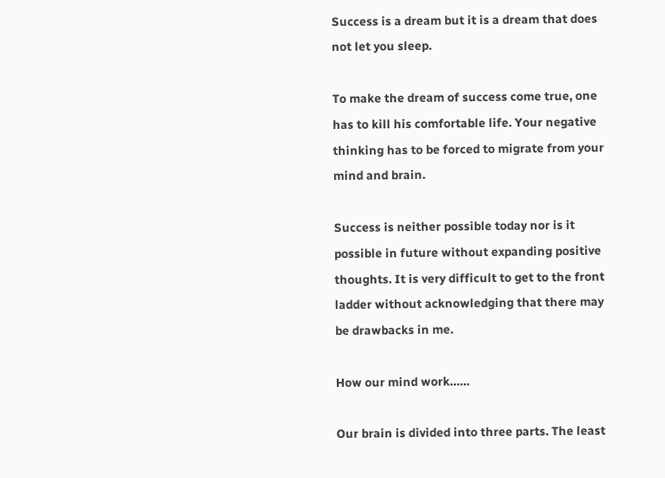Success is a dream but it is a dream that does not let you sleep.

To make the dream of success come true, one has to kill his comfortable life. Your negative thinking has to be forced to migrate from your mind and brain.

Success is neither possible today nor is it possible in future without expanding positive thoughts. It is very difficult to get to the front ladder without acknowledging that there may be drawbacks in me.

How our mind work……

Our brain is divided into three parts. The least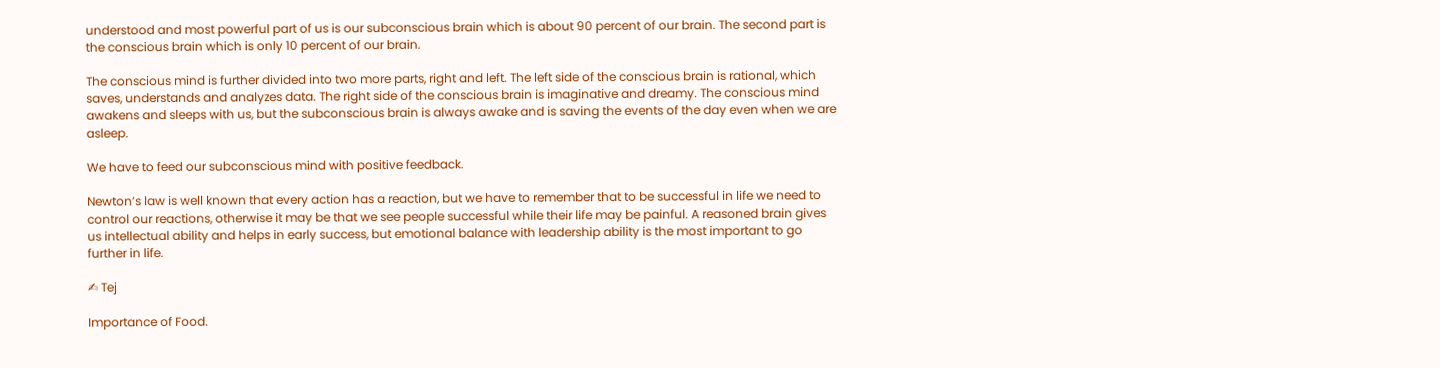understood and most powerful part of us is our subconscious brain which is about 90 percent of our brain. The second part is the conscious brain which is only 10 percent of our brain.

The conscious mind is further divided into two more parts, right and left. The left side of the conscious brain is rational, which saves, understands and analyzes data. The right side of the conscious brain is imaginative and dreamy. The conscious mind awakens and sleeps with us, but the subconscious brain is always awake and is saving the events of the day even when we are asleep.

We have to feed our subconscious mind with positive feedback.

Newton’s law is well known that every action has a reaction, but we have to remember that to be successful in life we need to control our reactions, otherwise it may be that we see people successful while their life may be painful. A reasoned brain gives us intellectual ability and helps in early success, but emotional balance with leadership ability is the most important to go further in life.

✍ Tej

Importance of Food.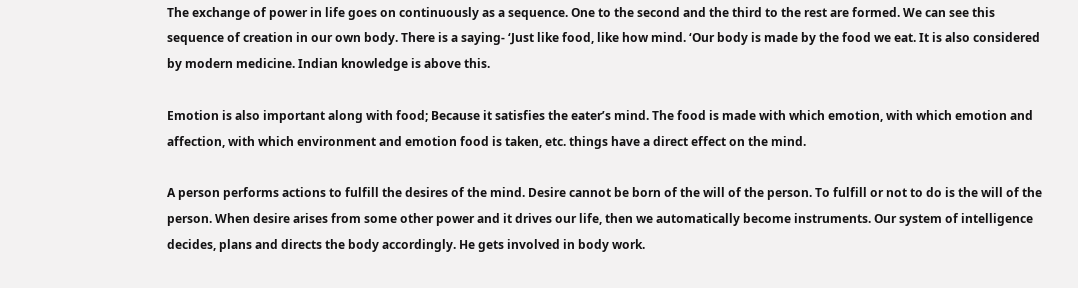The exchange of power in life goes on continuously as a sequence. One to the second and the third to the rest are formed. We can see this sequence of creation in our own body. There is a saying- ‘Just like food, like how mind. ‘Our body is made by the food we eat. It is also considered by modern medicine. Indian knowledge is above this.

Emotion is also important along with food; Because it satisfies the eater’s mind. The food is made with which emotion, with which emotion and affection, with which environment and emotion food is taken, etc. things have a direct effect on the mind.

A person performs actions to fulfill the desires of the mind. Desire cannot be born of the will of the person. To fulfill or not to do is the will of the person. When desire arises from some other power and it drives our life, then we automatically become instruments. Our system of intelligence decides, plans and directs the body accordingly. He gets involved in body work.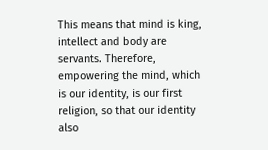This means that mind is king, intellect and body are servants. Therefore, empowering the mind, which is our identity, is our first religion, so that our identity also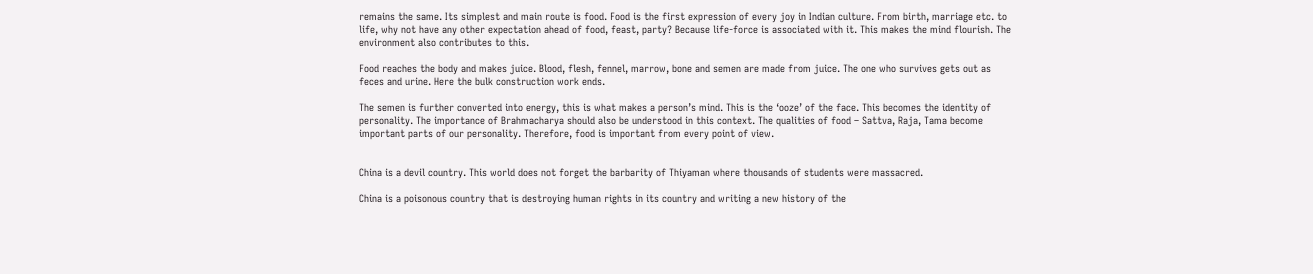remains the same. Its simplest and main route is food. Food is the first expression of every joy in Indian culture. From birth, marriage etc. to life, why not have any other expectation ahead of food, feast, party? Because life-force is associated with it. This makes the mind flourish. The environment also contributes to this.

Food reaches the body and makes juice. Blood, flesh, fennel, marrow, bone and semen are made from juice. The one who survives gets out as feces and urine. Here the bulk construction work ends.

The semen is further converted into energy, this is what makes a person’s mind. This is the ‘ooze’ of the face. This becomes the identity of personality. The importance of Brahmacharya should also be understood in this context. The qualities of food – Sattva, Raja, Tama become important parts of our personality. Therefore, food is important from every point of view.


China is a devil country. This world does not forget the barbarity of Thiyaman where thousands of students were massacred.

China is a poisonous country that is destroying human rights in its country and writing a new history of the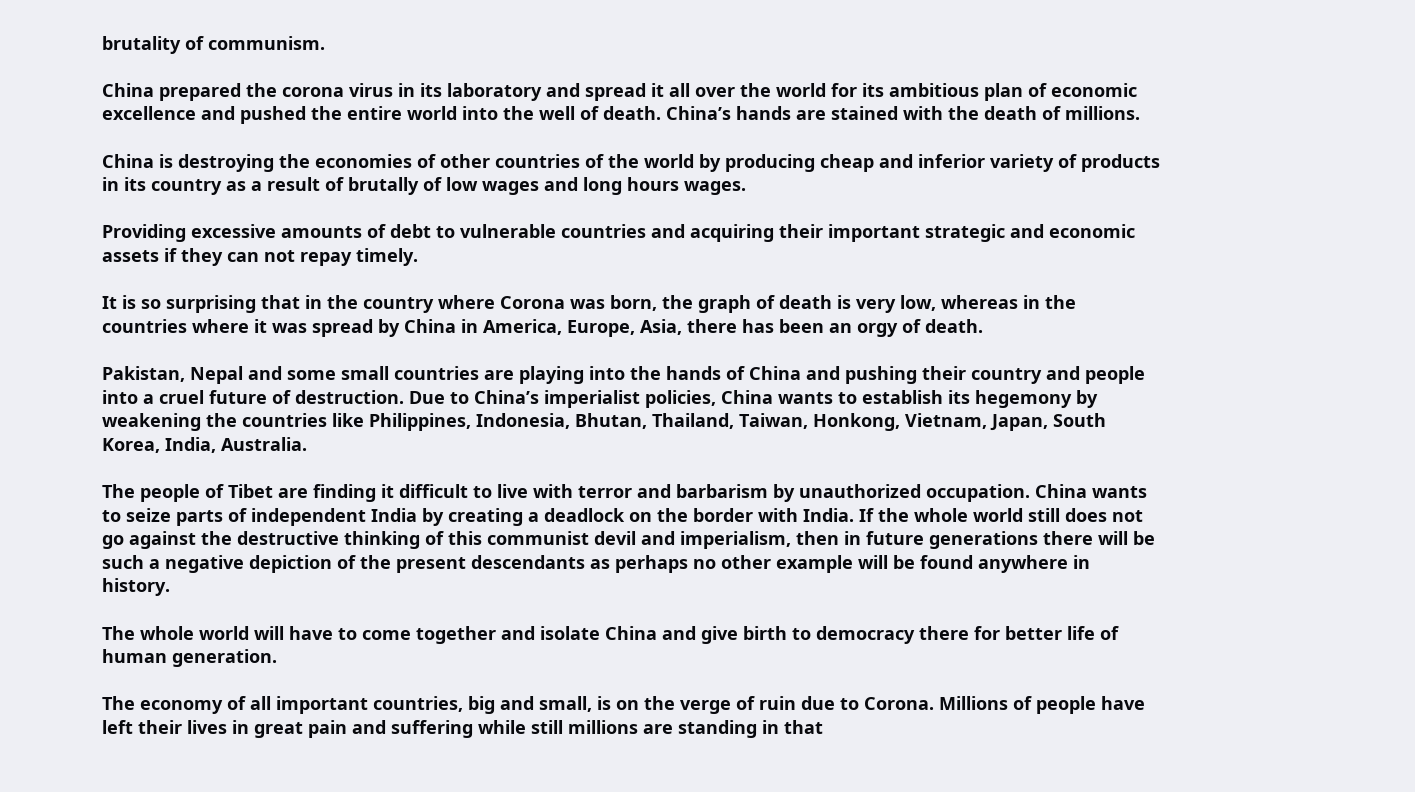brutality of communism.

China prepared the corona virus in its laboratory and spread it all over the world for its ambitious plan of economic excellence and pushed the entire world into the well of death. China’s hands are stained with the death of millions.

China is destroying the economies of other countries of the world by producing cheap and inferior variety of products in its country as a result of brutally of low wages and long hours wages.

Providing excessive amounts of debt to vulnerable countries and acquiring their important strategic and economic assets if they can not repay timely.

It is so surprising that in the country where Corona was born, the graph of death is very low, whereas in the countries where it was spread by China in America, Europe, Asia, there has been an orgy of death.

Pakistan, Nepal and some small countries are playing into the hands of China and pushing their country and people into a cruel future of destruction. Due to China’s imperialist policies, China wants to establish its hegemony by weakening the countries like Philippines, Indonesia, Bhutan, Thailand, Taiwan, Honkong, Vietnam, Japan, South Korea, India, Australia.

The people of Tibet are finding it difficult to live with terror and barbarism by unauthorized occupation. China wants to seize parts of independent India by creating a deadlock on the border with India. If the whole world still does not go against the destructive thinking of this communist devil and imperialism, then in future generations there will be such a negative depiction of the present descendants as perhaps no other example will be found anywhere in history.

The whole world will have to come together and isolate China and give birth to democracy there for better life of human generation.

The economy of all important countries, big and small, is on the verge of ruin due to Corona. Millions of people have left their lives in great pain and suffering while still millions are standing in that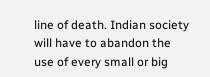line of death. Indian society will have to abandon the use of every small or big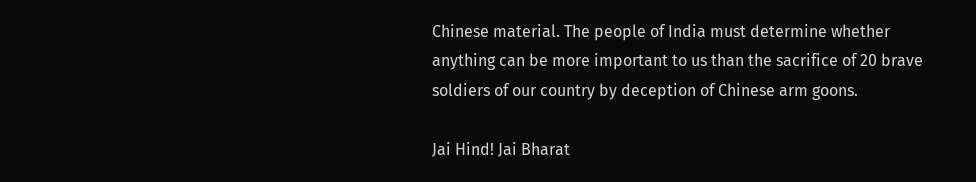Chinese material. The people of India must determine whether anything can be more important to us than the sacrifice of 20 brave soldiers of our country by deception of Chinese arm goons.

Jai Hind! Jai Bharat